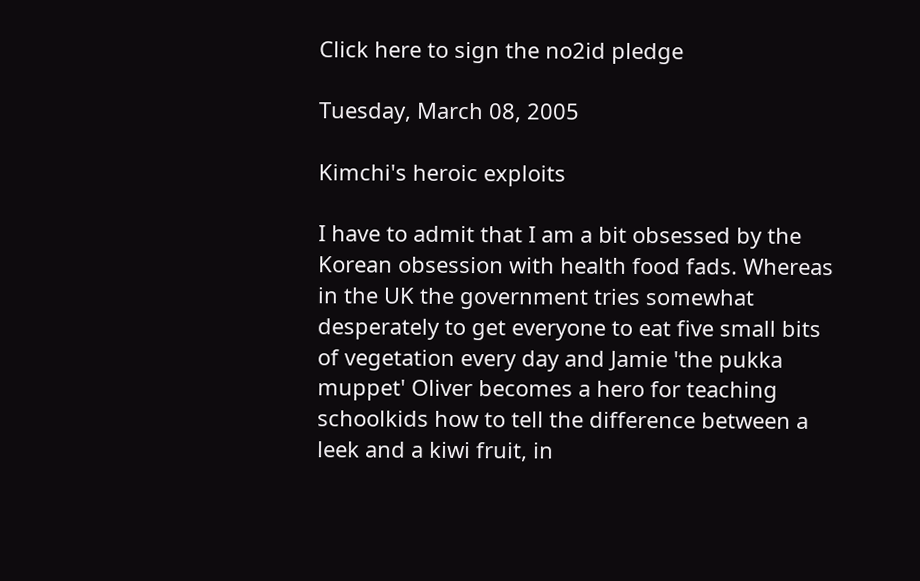Click here to sign the no2id pledge

Tuesday, March 08, 2005

Kimchi's heroic exploits

I have to admit that I am a bit obsessed by the Korean obsession with health food fads. Whereas in the UK the government tries somewhat desperately to get everyone to eat five small bits of vegetation every day and Jamie 'the pukka muppet' Oliver becomes a hero for teaching schoolkids how to tell the difference between a leek and a kiwi fruit, in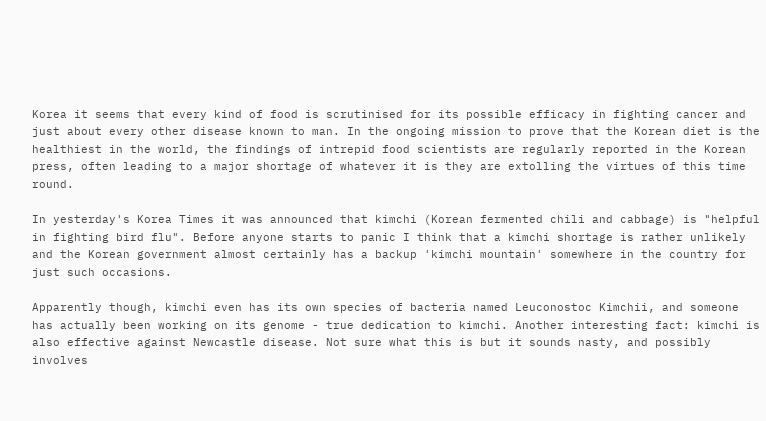Korea it seems that every kind of food is scrutinised for its possible efficacy in fighting cancer and just about every other disease known to man. In the ongoing mission to prove that the Korean diet is the healthiest in the world, the findings of intrepid food scientists are regularly reported in the Korean press, often leading to a major shortage of whatever it is they are extolling the virtues of this time round.

In yesterday's Korea Times it was announced that kimchi (Korean fermented chili and cabbage) is "helpful in fighting bird flu". Before anyone starts to panic I think that a kimchi shortage is rather unlikely and the Korean government almost certainly has a backup 'kimchi mountain' somewhere in the country for just such occasions.

Apparently though, kimchi even has its own species of bacteria named Leuconostoc Kimchii, and someone has actually been working on its genome - true dedication to kimchi. Another interesting fact: kimchi is also effective against Newcastle disease. Not sure what this is but it sounds nasty, and possibly involves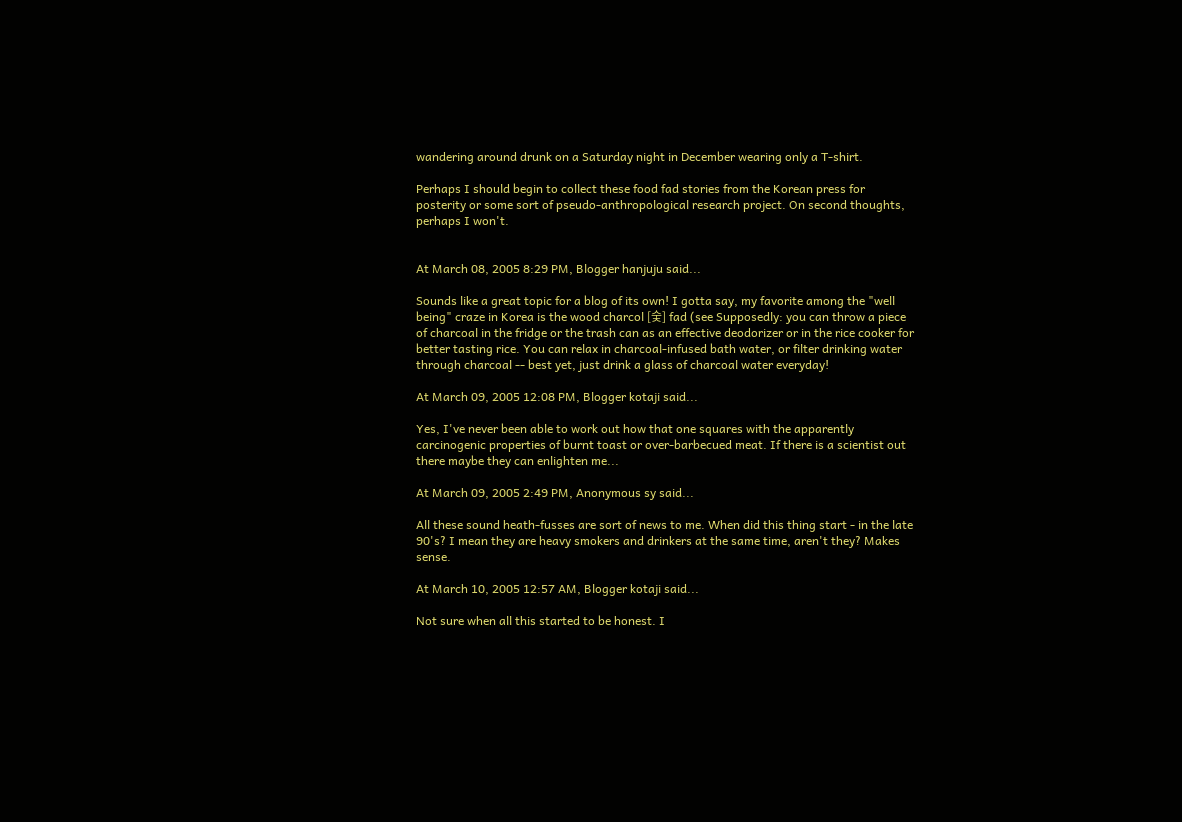wandering around drunk on a Saturday night in December wearing only a T-shirt.

Perhaps I should begin to collect these food fad stories from the Korean press for posterity or some sort of pseudo-anthropological research project. On second thoughts, perhaps I won't.


At March 08, 2005 8:29 PM, Blogger hanjuju said...

Sounds like a great topic for a blog of its own! I gotta say, my favorite among the "well being" craze in Korea is the wood charcol [숯] fad (see Supposedly: you can throw a piece of charcoal in the fridge or the trash can as an effective deodorizer or in the rice cooker for better tasting rice. You can relax in charcoal-infused bath water, or filter drinking water through charcoal -- best yet, just drink a glass of charcoal water everyday!

At March 09, 2005 12:08 PM, Blogger kotaji said...

Yes, I've never been able to work out how that one squares with the apparently carcinogenic properties of burnt toast or over-barbecued meat. If there is a scientist out there maybe they can enlighten me...

At March 09, 2005 2:49 PM, Anonymous sy said...

All these sound heath-fusses are sort of news to me. When did this thing start - in the late 90's? I mean they are heavy smokers and drinkers at the same time, aren't they? Makes sense.

At March 10, 2005 12:57 AM, Blogger kotaji said...

Not sure when all this started to be honest. I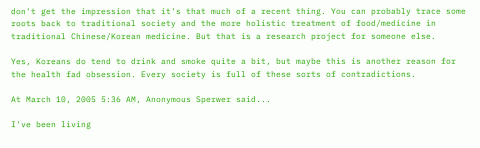don't get the impression that it's that much of a recent thing. You can probably trace some roots back to traditional society and the more holistic treatment of food/medicine in traditional Chinese/Korean medicine. But that is a research project for someone else.

Yes, Koreans do tend to drink and smoke quite a bit, but maybe this is another reason for the health fad obsession. Every society is full of these sorts of contradictions.

At March 10, 2005 5:36 AM, Anonymous Sperwer said...

I've been living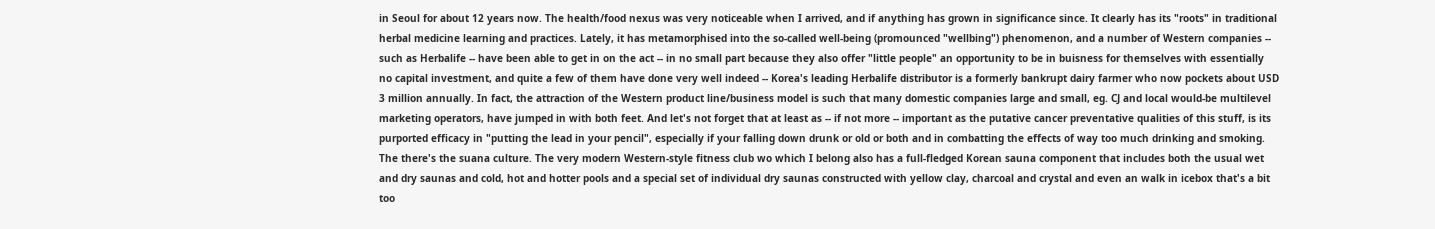in Seoul for about 12 years now. The health/food nexus was very noticeable when I arrived, and if anything has grown in significance since. It clearly has its "roots" in traditional herbal medicine learning and practices. Lately, it has metamorphised into the so-called well-being (promounced "wellbing") phenomenon, and a number of Western companies -- such as Herbalife -- have been able to get in on the act -- in no small part because they also offer "little people" an opportunity to be in buisness for themselves with essentially no capital investment, and quite a few of them have done very well indeed -- Korea's leading Herbalife distributor is a formerly bankrupt dairy farmer who now pockets about USD 3 million annually. In fact, the attraction of the Western product line/business model is such that many domestic companies large and small, eg. CJ and local would-be multilevel marketing operators, have jumped in with both feet. And let's not forget that at least as -- if not more -- important as the putative cancer preventative qualities of this stuff, is its purported efficacy in "putting the lead in your pencil", especially if your falling down drunk or old or both and in combatting the effects of way too much drinking and smoking. The there's the suana culture. The very modern Western-style fitness club wo which I belong also has a full-fledged Korean sauna component that includes both the usual wet and dry saunas and cold, hot and hotter pools and a special set of individual dry saunas constructed with yellow clay, charcoal and crystal and even an walk in icebox that's a bit too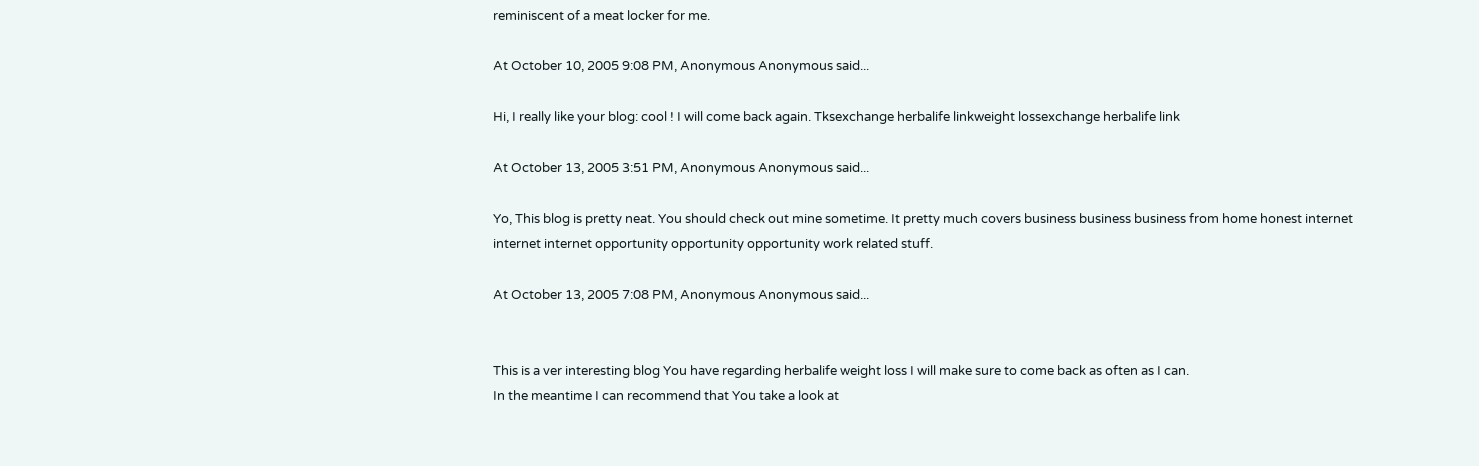reminiscent of a meat locker for me.

At October 10, 2005 9:08 PM, Anonymous Anonymous said...

Hi, I really like your blog: cool ! I will come back again. Tksexchange herbalife linkweight lossexchange herbalife link

At October 13, 2005 3:51 PM, Anonymous Anonymous said...

Yo, This blog is pretty neat. You should check out mine sometime. It pretty much covers business business business from home honest internet internet internet opportunity opportunity opportunity work related stuff.

At October 13, 2005 7:08 PM, Anonymous Anonymous said...


This is a ver interesting blog You have regarding herbalife weight loss I will make sure to come back as often as I can.
In the meantime I can recommend that You take a look at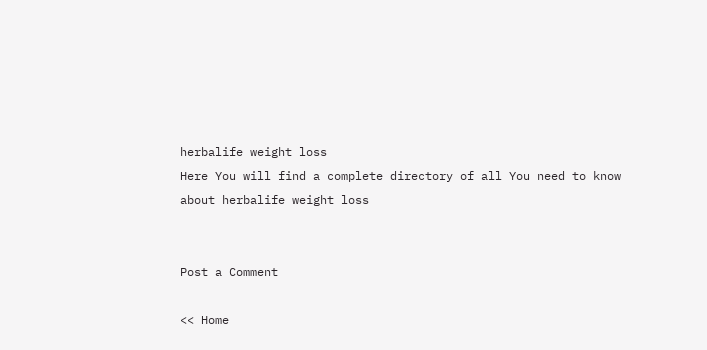herbalife weight loss
Here You will find a complete directory of all You need to know about herbalife weight loss


Post a Comment

<< Home